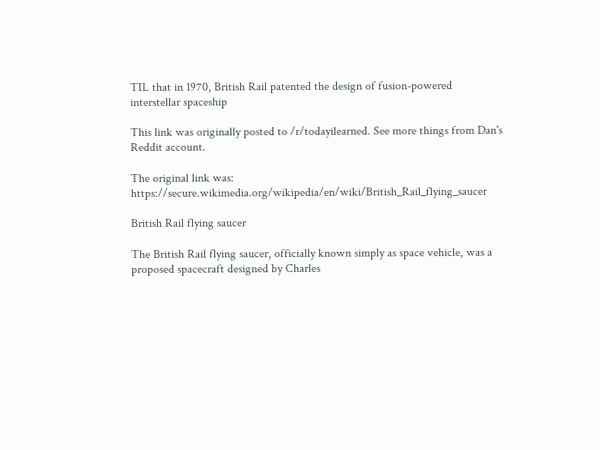TIL that in 1970, British Rail patented the design of fusion-powered interstellar spaceship

This link was originally posted to /r/todayilearned. See more things from Dan's Reddit account.

The original link was: https://secure.wikimedia.org/wikipedia/en/wiki/British_Rail_flying_saucer

British Rail flying saucer

The British Rail flying saucer, officially known simply as space vehicle, was a proposed spacecraft designed by Charles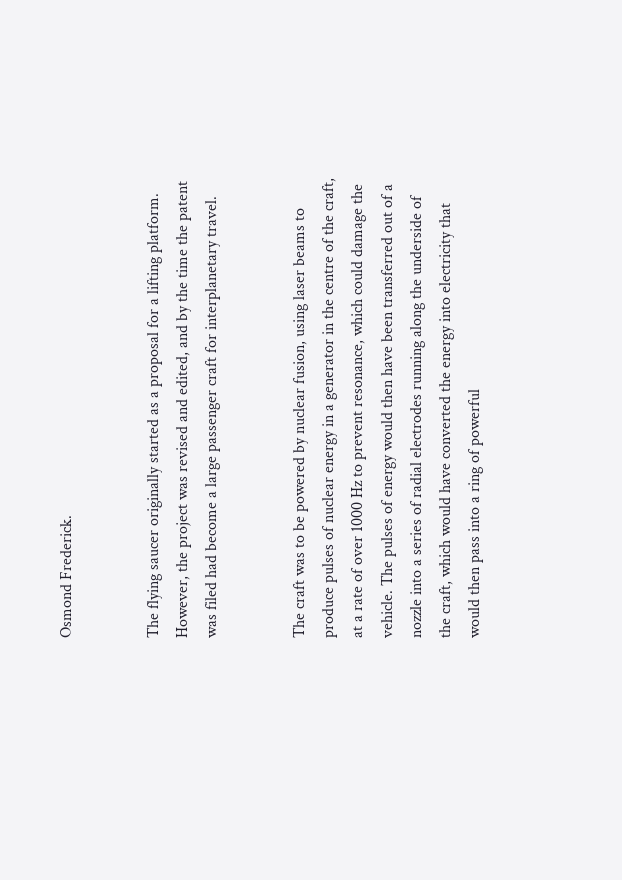Osmond Frederick.


The flying saucer originally started as a proposal for a lifting platform. However, the project was revised and edited, and by the time the patent was filed had become a large passenger craft for interplanetary travel.


The craft was to be powered by nuclear fusion, using laser beams to produce pulses of nuclear energy in a generator in the centre of the craft, at a rate of over 1000 Hz to prevent resonance, which could damage the vehicle. The pulses of energy would then have been transferred out of a nozzle into a series of radial electrodes running along the underside of the craft, which would have converted the energy into electricity that would then pass into a ring of powerful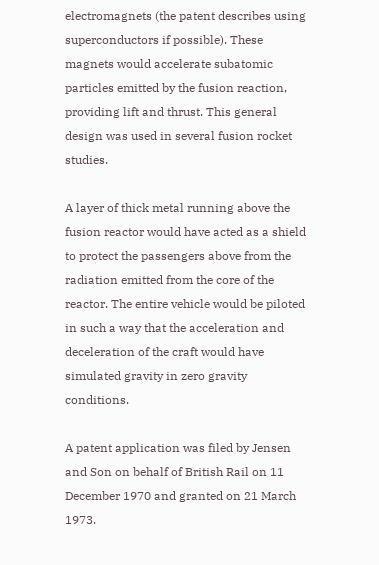electromagnets (the patent describes using superconductors if possible). These magnets would accelerate subatomic particles emitted by the fusion reaction, providing lift and thrust. This general design was used in several fusion rocket studies.

A layer of thick metal running above the fusion reactor would have acted as a shield to protect the passengers above from the radiation emitted from the core of the reactor. The entire vehicle would be piloted in such a way that the acceleration and deceleration of the craft would have simulated gravity in zero gravity conditions.

A patent application was filed by Jensen and Son on behalf of British Rail on 11 December 1970 and granted on 21 March 1973.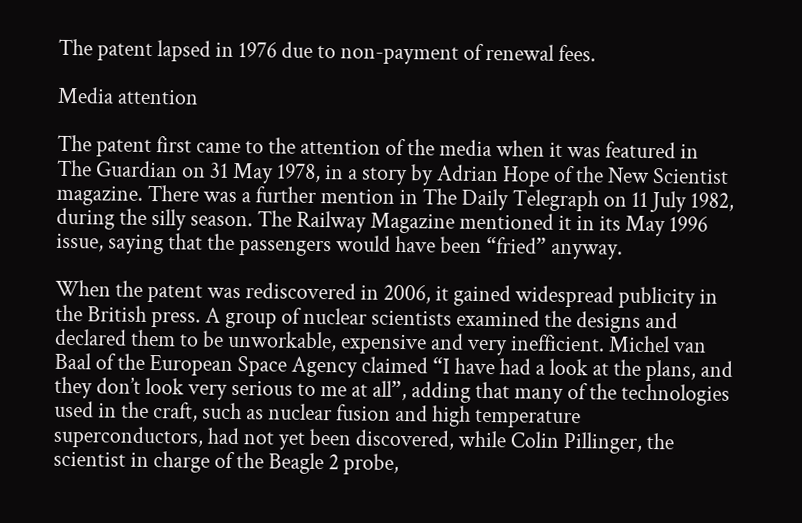The patent lapsed in 1976 due to non-payment of renewal fees.

Media attention

The patent first came to the attention of the media when it was featured in The Guardian on 31 May 1978, in a story by Adrian Hope of the New Scientist magazine. There was a further mention in The Daily Telegraph on 11 July 1982, during the silly season. The Railway Magazine mentioned it in its May 1996 issue, saying that the passengers would have been “fried” anyway.

When the patent was rediscovered in 2006, it gained widespread publicity in the British press. A group of nuclear scientists examined the designs and declared them to be unworkable, expensive and very inefficient. Michel van Baal of the European Space Agency claimed “I have had a look at the plans, and they don’t look very serious to me at all”, adding that many of the technologies used in the craft, such as nuclear fusion and high temperature superconductors, had not yet been discovered, while Colin Pillinger, the scientist in charge of the Beagle 2 probe,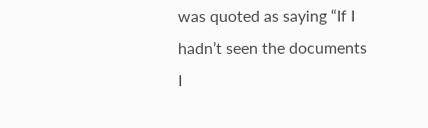was quoted as saying “If I hadn’t seen the documents I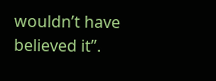wouldn’t have believed it”.